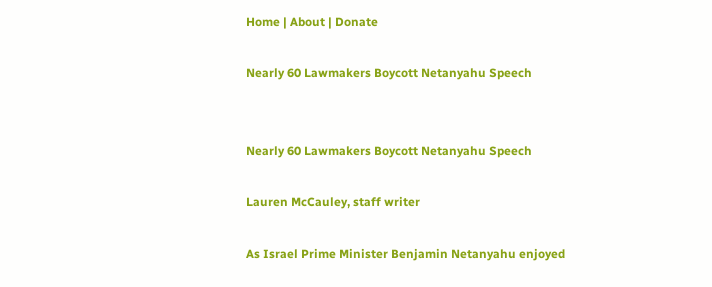Home | About | Donate

Nearly 60 Lawmakers Boycott Netanyahu Speech


Nearly 60 Lawmakers Boycott Netanyahu Speech

Lauren McCauley, staff writer

As Israel Prime Minister Benjamin Netanyahu enjoyed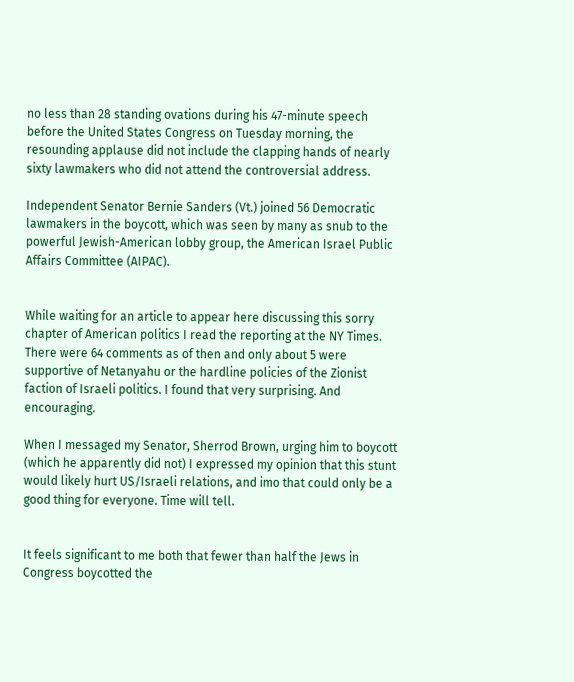no less than 28 standing ovations during his 47-minute speech before the United States Congress on Tuesday morning, the resounding applause did not include the clapping hands of nearly sixty lawmakers who did not attend the controversial address.

Independent Senator Bernie Sanders (Vt.) joined 56 Democratic lawmakers in the boycott, which was seen by many as snub to the powerful Jewish-American lobby group, the American Israel Public Affairs Committee (AIPAC).


While waiting for an article to appear here discussing this sorry chapter of American politics I read the reporting at the NY Times. There were 64 comments as of then and only about 5 were supportive of Netanyahu or the hardline policies of the Zionist faction of Israeli politics. I found that very surprising. And encouraging.

When I messaged my Senator, Sherrod Brown, urging him to boycott (which he apparently did not) I expressed my opinion that this stunt would likely hurt US/Israeli relations, and imo that could only be a good thing for everyone. Time will tell.


It feels significant to me both that fewer than half the Jews in Congress boycotted the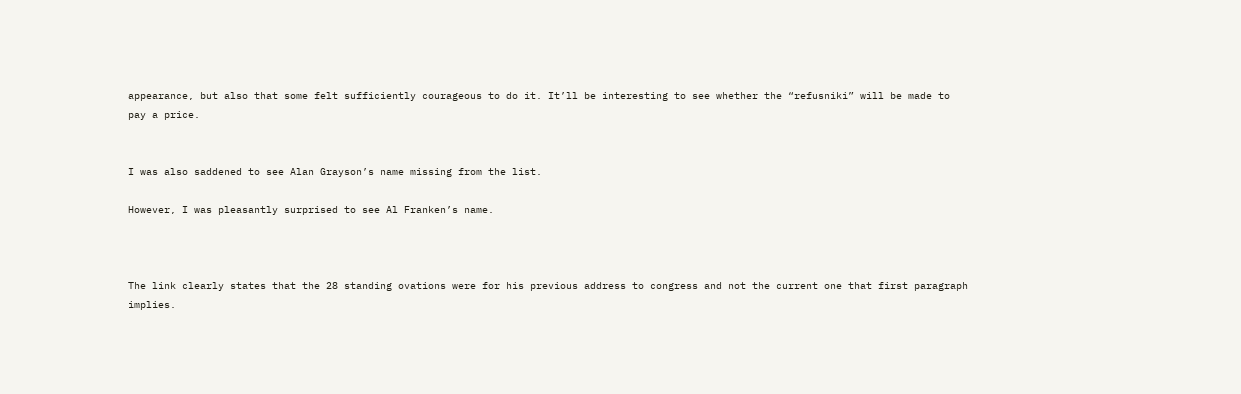appearance, but also that some felt sufficiently courageous to do it. It’ll be interesting to see whether the “refusniki” will be made to pay a price.


I was also saddened to see Alan Grayson’s name missing from the list.

However, I was pleasantly surprised to see Al Franken’s name.



The link clearly states that the 28 standing ovations were for his previous address to congress and not the current one that first paragraph implies.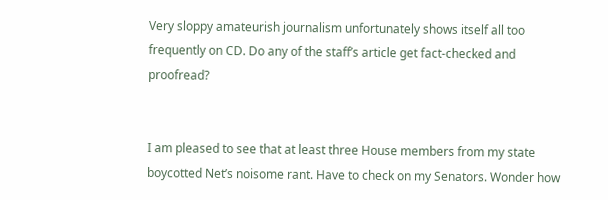Very sloppy amateurish journalism unfortunately shows itself all too frequently on CD. Do any of the staff’s article get fact-checked and proofread?


I am pleased to see that at least three House members from my state boycotted Net’s noisome rant. Have to check on my Senators. Wonder how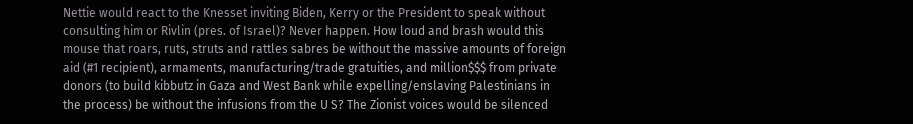Nettie would react to the Knesset inviting Biden, Kerry or the President to speak without consulting him or Rivlin (pres. of Israel)? Never happen. How loud and brash would this mouse that roars, ruts, struts and rattles sabres be without the massive amounts of foreign aid (#1 recipient), armaments, manufacturing/trade gratuities, and million$$$ from private donors (to build kibbutz in Gaza and West Bank while expelling/enslaving Palestinians in the process) be without the infusions from the U S? The Zionist voices would be silenced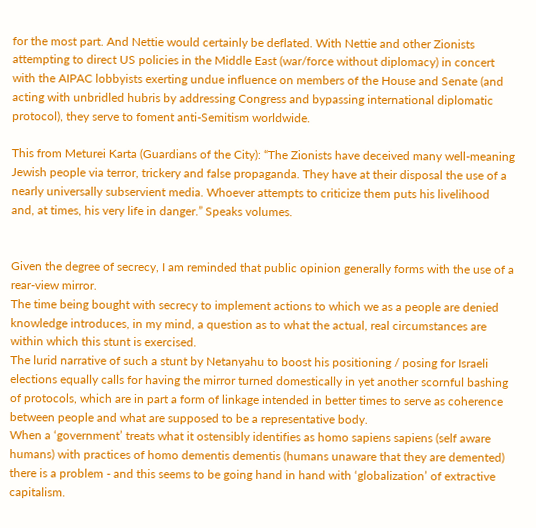for the most part. And Nettie would certainly be deflated. With Nettie and other Zionists attempting to direct US policies in the Middle East (war/force without diplomacy) in concert with the AIPAC lobbyists exerting undue influence on members of the House and Senate (and acting with unbridled hubris by addressing Congress and bypassing international diplomatic protocol), they serve to foment anti-Semitism worldwide.

This from Meturei Karta (Guardians of the City): “The Zionists have deceived many well-meaning Jewish people via terror, trickery and false propaganda. They have at their disposal the use of a nearly universally subservient media. Whoever attempts to criticize them puts his livelihood and, at times, his very life in danger.” Speaks volumes.


Given the degree of secrecy, I am reminded that public opinion generally forms with the use of a rear-view mirror.
The time being bought with secrecy to implement actions to which we as a people are denied knowledge introduces, in my mind, a question as to what the actual, real circumstances are within which this stunt is exercised.
The lurid narrative of such a stunt by Netanyahu to boost his positioning / posing for Israeli elections equally calls for having the mirror turned domestically in yet another scornful bashing of protocols, which are in part a form of linkage intended in better times to serve as coherence between people and what are supposed to be a representative body.
When a ‘government’ treats what it ostensibly identifies as homo sapiens sapiens (self aware humans) with practices of homo dementis dementis (humans unaware that they are demented) there is a problem - and this seems to be going hand in hand with ‘globalization’ of extractive capitalism.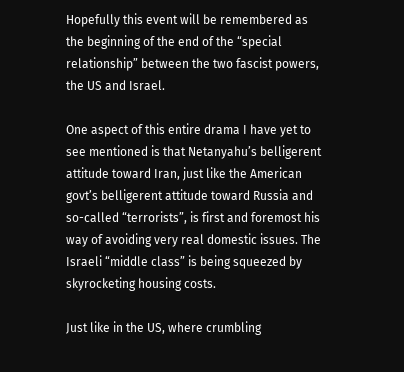Hopefully this event will be remembered as the beginning of the end of the “special relationship” between the two fascist powers, the US and Israel.

One aspect of this entire drama I have yet to see mentioned is that Netanyahu’s belligerent attitude toward Iran, just like the American govt’s belligerent attitude toward Russia and so-called “terrorists”, is first and foremost his way of avoiding very real domestic issues. The Israeli “middle class” is being squeezed by skyrocketing housing costs.

Just like in the US, where crumbling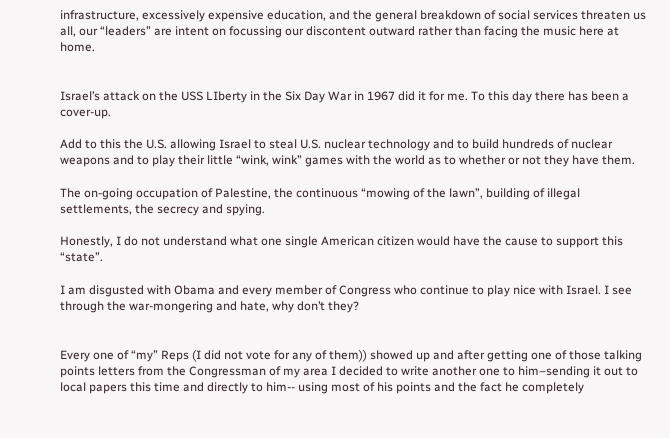infrastructure, excessively expensive education, and the general breakdown of social services threaten us all, our “leaders” are intent on focussing our discontent outward rather than facing the music here at home.


Israel’s attack on the USS LIberty in the Six Day War in 1967 did it for me. To this day there has been a cover-up.

Add to this the U.S. allowing Israel to steal U.S. nuclear technology and to build hundreds of nuclear weapons and to play their little “wink, wink” games with the world as to whether or not they have them.

The on-going occupation of Palestine, the continuous “mowing of the lawn”, building of illegal settlements, the secrecy and spying.

Honestly, I do not understand what one single American citizen would have the cause to support this “state”.

I am disgusted with Obama and every member of Congress who continue to play nice with Israel. I see through the war-mongering and hate, why don’t they?


Every one of “my” Reps (I did not vote for any of them)) showed up and after getting one of those talking points letters from the Congressman of my area I decided to write another one to him–sending it out to local papers this time and directly to him-- using most of his points and the fact he completely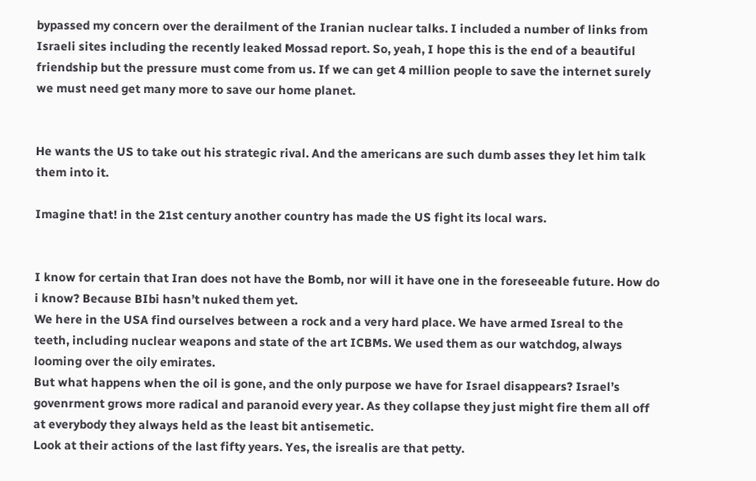bypassed my concern over the derailment of the Iranian nuclear talks. I included a number of links from Israeli sites including the recently leaked Mossad report. So, yeah, I hope this is the end of a beautiful friendship but the pressure must come from us. If we can get 4 million people to save the internet surely we must need get many more to save our home planet.


He wants the US to take out his strategic rival. And the americans are such dumb asses they let him talk them into it.

Imagine that! in the 21st century another country has made the US fight its local wars.


I know for certain that Iran does not have the Bomb, nor will it have one in the foreseeable future. How do i know? Because BIbi hasn’t nuked them yet.
We here in the USA find ourselves between a rock and a very hard place. We have armed Isreal to the teeth, including nuclear weapons and state of the art ICBMs. We used them as our watchdog, always looming over the oily emirates.
But what happens when the oil is gone, and the only purpose we have for Israel disappears? Israel’s govenrment grows more radical and paranoid every year. As they collapse they just might fire them all off at everybody they always held as the least bit antisemetic.
Look at their actions of the last fifty years. Yes, the isrealis are that petty.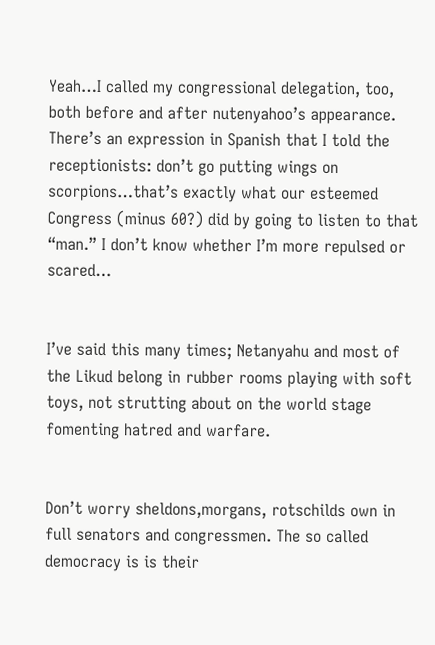Yeah…I called my congressional delegation, too, both before and after nutenyahoo’s appearance. There’s an expression in Spanish that I told the receptionists: don’t go putting wings on scorpions…that’s exactly what our esteemed Congress (minus 60?) did by going to listen to that “man.” I don’t know whether I’m more repulsed or scared…


I’ve said this many times; Netanyahu and most of the Likud belong in rubber rooms playing with soft toys, not strutting about on the world stage fomenting hatred and warfare.


Don’t worry sheldons,morgans, rotschilds own in full senators and congressmen. The so called democracy is is their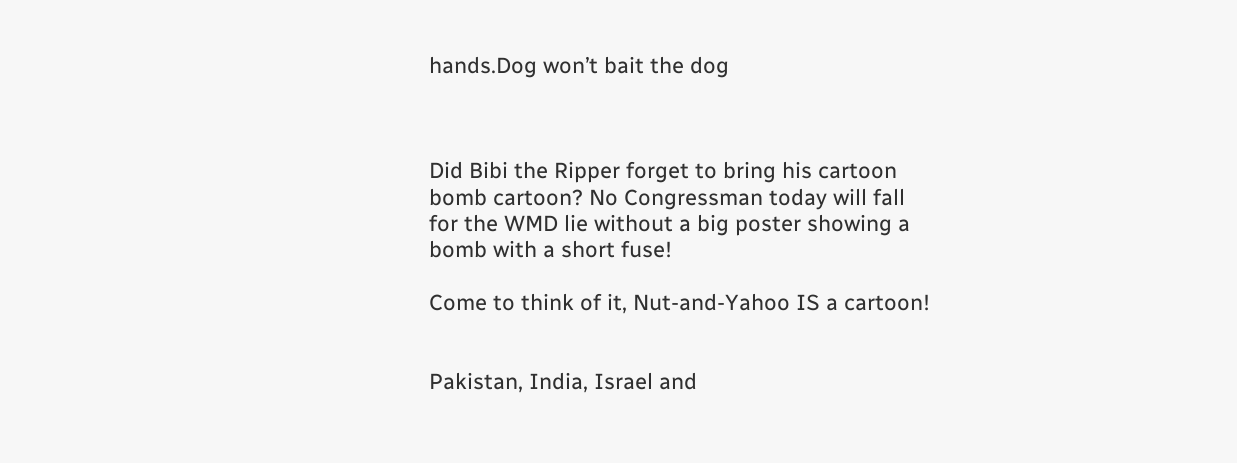hands.Dog won’t bait the dog



Did Bibi the Ripper forget to bring his cartoon bomb cartoon? No Congressman today will fall for the WMD lie without a big poster showing a bomb with a short fuse!

Come to think of it, Nut-and-Yahoo IS a cartoon!


Pakistan, India, Israel and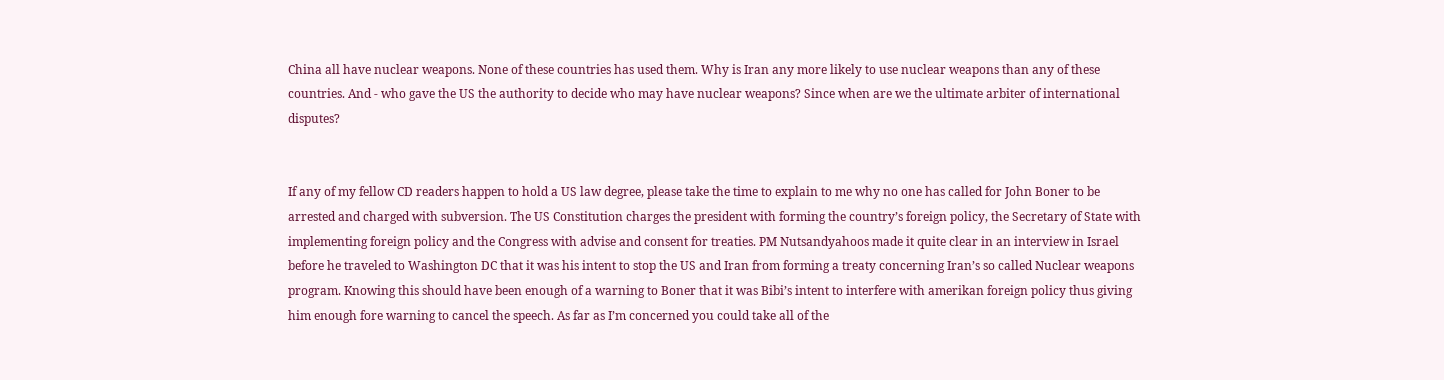China all have nuclear weapons. None of these countries has used them. Why is Iran any more likely to use nuclear weapons than any of these countries. And - who gave the US the authority to decide who may have nuclear weapons? Since when are we the ultimate arbiter of international disputes?


If any of my fellow CD readers happen to hold a US law degree, please take the time to explain to me why no one has called for John Boner to be arrested and charged with subversion. The US Constitution charges the president with forming the country’s foreign policy, the Secretary of State with implementing foreign policy and the Congress with advise and consent for treaties. PM Nutsandyahoos made it quite clear in an interview in Israel before he traveled to Washington DC that it was his intent to stop the US and Iran from forming a treaty concerning Iran’s so called Nuclear weapons program. Knowing this should have been enough of a warning to Boner that it was Bibi’s intent to interfere with amerikan foreign policy thus giving him enough fore warning to cancel the speech. As far as I’m concerned you could take all of the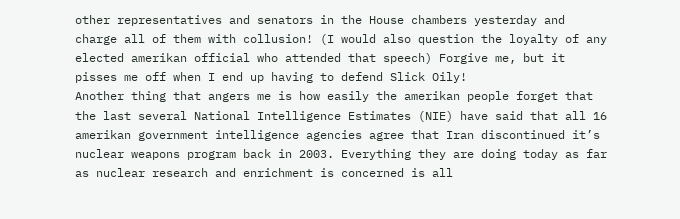other representatives and senators in the House chambers yesterday and charge all of them with collusion! (I would also question the loyalty of any elected amerikan official who attended that speech) Forgive me, but it pisses me off when I end up having to defend Slick Oily!
Another thing that angers me is how easily the amerikan people forget that the last several National Intelligence Estimates (NIE) have said that all 16 amerikan government intelligence agencies agree that Iran discontinued it’s nuclear weapons program back in 2003. Everything they are doing today as far as nuclear research and enrichment is concerned is all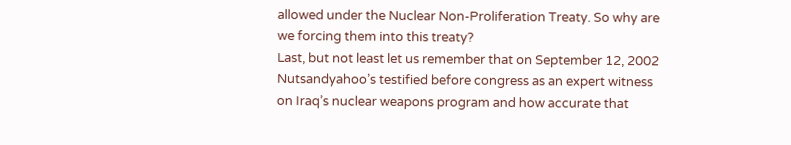allowed under the Nuclear Non-Proliferation Treaty. So why are we forcing them into this treaty?
Last, but not least let us remember that on September 12, 2002 Nutsandyahoo’s testified before congress as an expert witness on Iraq’s nuclear weapons program and how accurate that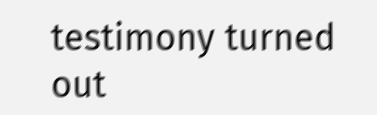testimony turned out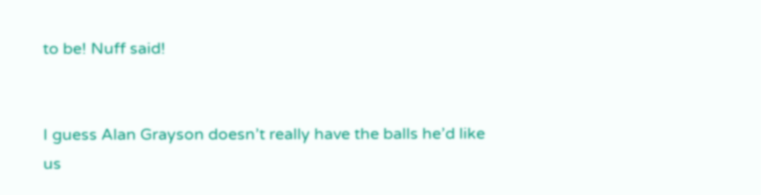to be! Nuff said!


I guess Alan Grayson doesn’t really have the balls he’d like us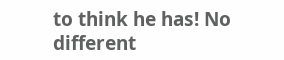to think he has! No different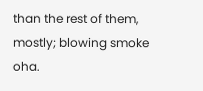than the rest of them, mostly; blowing smoke oha.